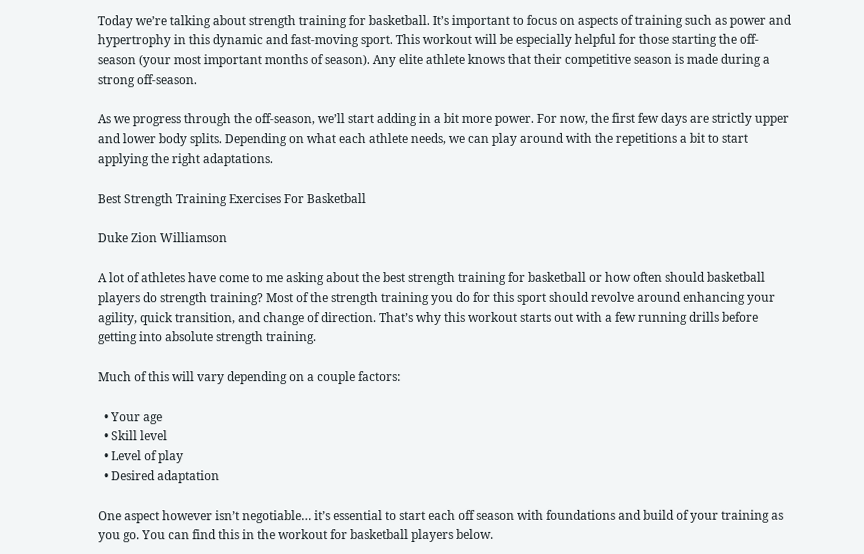Today we’re talking about strength training for basketball. It’s important to focus on aspects of training such as power and hypertrophy in this dynamic and fast-moving sport. This workout will be especially helpful for those starting the off-season (your most important months of season). Any elite athlete knows that their competitive season is made during a strong off-season.

As we progress through the off-season, we’ll start adding in a bit more power. For now, the first few days are strictly upper and lower body splits. Depending on what each athlete needs, we can play around with the repetitions a bit to start applying the right adaptations.

Best Strength Training Exercises For Basketball

Duke Zion Williamson

A lot of athletes have come to me asking about the best strength training for basketball or how often should basketball players do strength training? Most of the strength training you do for this sport should revolve around enhancing your agility, quick transition, and change of direction. That’s why this workout starts out with a few running drills before getting into absolute strength training.

Much of this will vary depending on a couple factors:

  • Your age
  • Skill level
  • Level of play
  • Desired adaptation

One aspect however isn’t negotiable… it’s essential to start each off season with foundations and build of your training as you go. You can find this in the workout for basketball players below.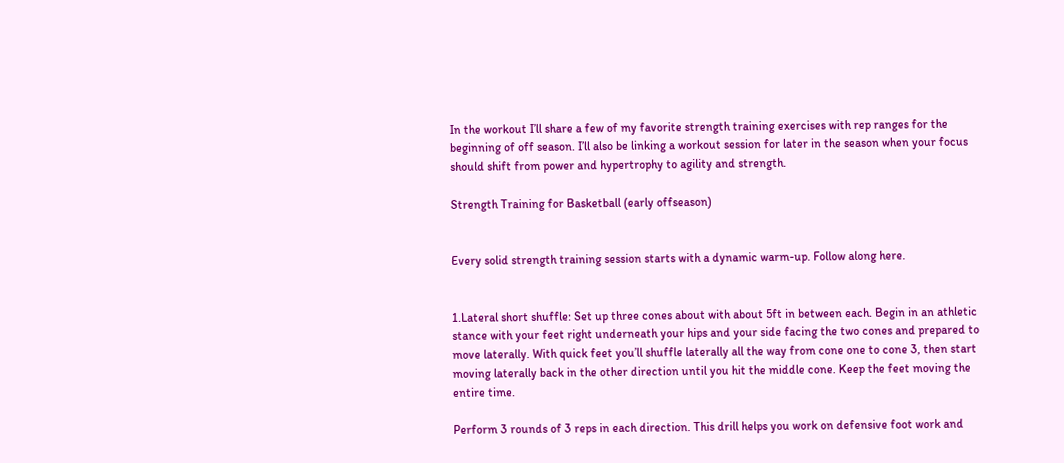In the workout I’ll share a few of my favorite strength training exercises with rep ranges for the beginning of off season. I’ll also be linking a workout session for later in the season when your focus should shift from power and hypertrophy to agility and strength.

Strength Training for Basketball (early offseason)


Every solid strength training session starts with a dynamic warm-up. Follow along here.


1.Lateral short shuffle: Set up three cones about with about 5ft in between each. Begin in an athletic stance with your feet right underneath your hips and your side facing the two cones and prepared to move laterally. With quick feet you’ll shuffle laterally all the way from cone one to cone 3, then start moving laterally back in the other direction until you hit the middle cone. Keep the feet moving the entire time.

Perform 3 rounds of 3 reps in each direction. This drill helps you work on defensive foot work and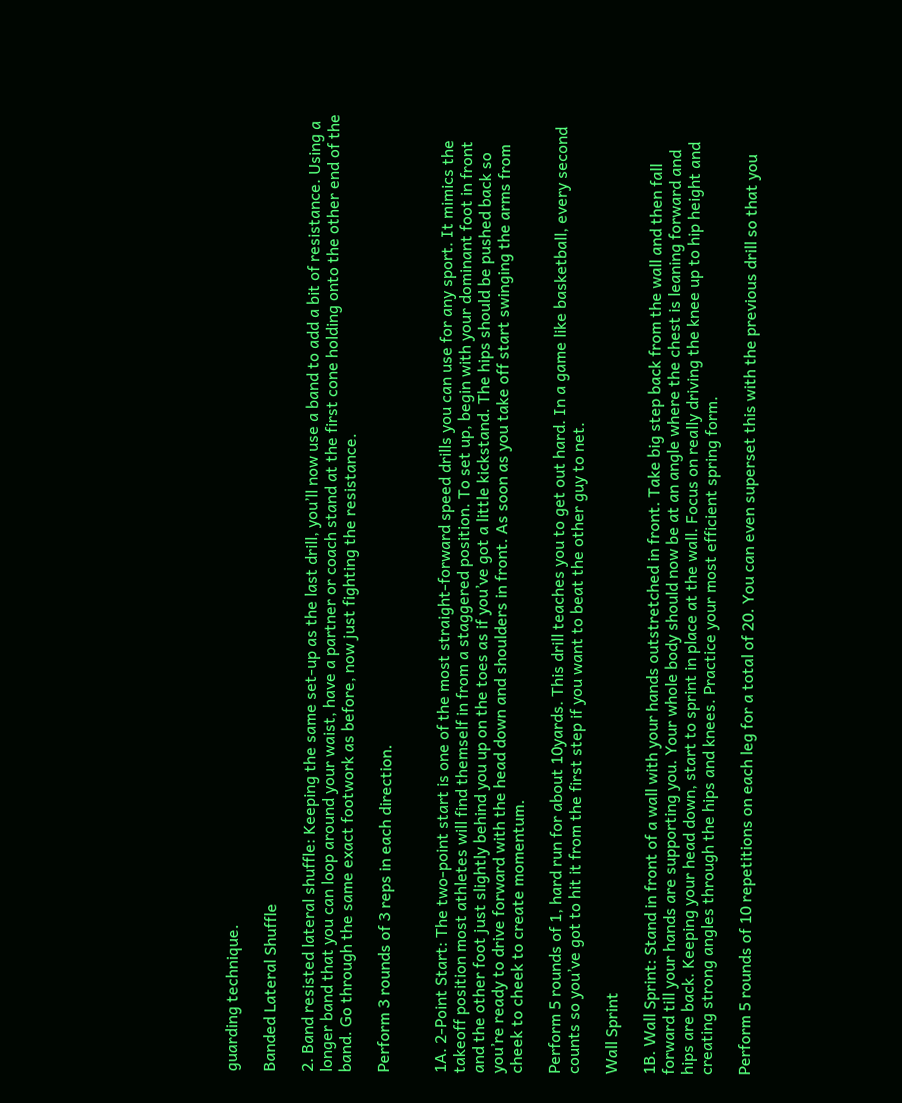guarding technique.

Banded Lateral Shuffle

2. Band resisted lateral shuffle: Keeping the same set-up as the last drill, you’ll now use a band to add a bit of resistance. Using a longer band that you can loop around your waist, have a partner or coach stand at the first cone holding onto the other end of the band. Go through the same exact footwork as before, now just fighting the resistance.

Perform 3 rounds of 3 reps in each direction.


1A. 2-Point Start: The two-point start is one of the most straight-forward speed drills you can use for any sport. It mimics the takeoff position most athletes will find themself in from a staggered position. To set up, begin with your dominant foot in front and the other foot just slightly behind you up on the toes as if you’ve got a little kickstand. The hips should be pushed back so you’re ready to drive forward with the head down and shoulders in front. As soon as you take off start swinging the arms from cheek to cheek to create momentum.

Perform 5 rounds of 1, hard run for about 10yards. This drill teaches you to get out hard. In a game like basketball, every second counts so you’ve got to hit it from the first step if you want to beat the other guy to net.

Wall Sprint

1B. Wall Sprint: Stand in front of a wall with your hands outstretched in front. Take big step back from the wall and then fall forward till your hands are supporting you. Your whole body should now be at an angle where the chest is leaning forward and hips are back. Keeping your head down, start to sprint in place at the wall. Focus on really driving the knee up to hip height and creating strong angles through the hips and knees. Practice your most efficient spring form.

Perform 5 rounds of 10 repetitions on each leg for a total of 20. You can even superset this with the previous drill so that you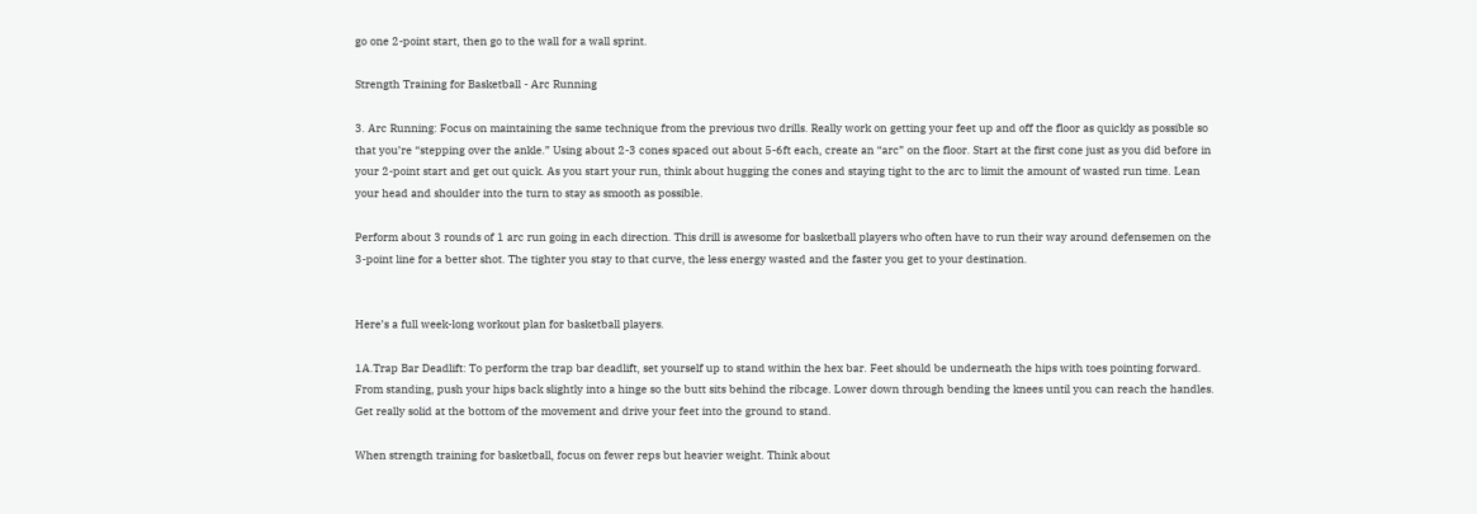go one 2-point start, then go to the wall for a wall sprint.

Strength Training for Basketball - Arc Running

3. Arc Running: Focus on maintaining the same technique from the previous two drills. Really work on getting your feet up and off the floor as quickly as possible so that you’re “stepping over the ankle.” Using about 2-3 cones spaced out about 5-6ft each, create an “arc” on the floor. Start at the first cone just as you did before in your 2-point start and get out quick. As you start your run, think about hugging the cones and staying tight to the arc to limit the amount of wasted run time. Lean your head and shoulder into the turn to stay as smooth as possible.

Perform about 3 rounds of 1 arc run going in each direction. This drill is awesome for basketball players who often have to run their way around defensemen on the 3-point line for a better shot. The tighter you stay to that curve, the less energy wasted and the faster you get to your destination.


Here’s a full week-long workout plan for basketball players.

1A.Trap Bar Deadlift: To perform the trap bar deadlift, set yourself up to stand within the hex bar. Feet should be underneath the hips with toes pointing forward. From standing, push your hips back slightly into a hinge so the butt sits behind the ribcage. Lower down through bending the knees until you can reach the handles. Get really solid at the bottom of the movement and drive your feet into the ground to stand.

When strength training for basketball, focus on fewer reps but heavier weight. Think about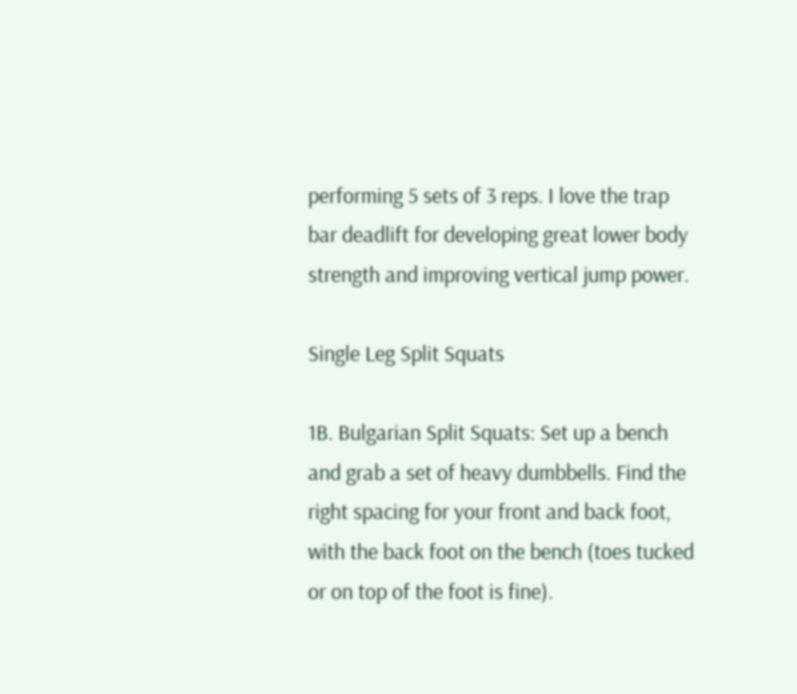performing 5 sets of 3 reps. I love the trap bar deadlift for developing great lower body strength and improving vertical jump power.

Single Leg Split Squats

1B. Bulgarian Split Squats: Set up a bench and grab a set of heavy dumbbells. Find the right spacing for your front and back foot, with the back foot on the bench (toes tucked or on top of the foot is fine).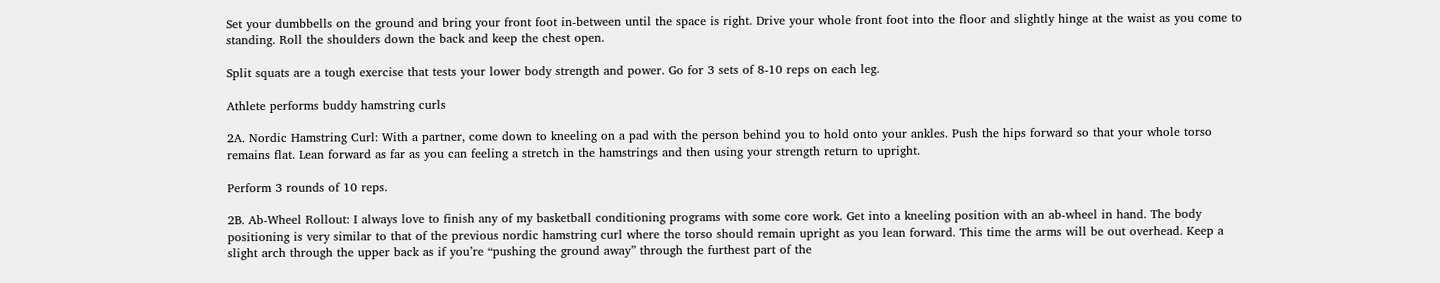Set your dumbbells on the ground and bring your front foot in-between until the space is right. Drive your whole front foot into the floor and slightly hinge at the waist as you come to standing. Roll the shoulders down the back and keep the chest open.

Split squats are a tough exercise that tests your lower body strength and power. Go for 3 sets of 8-10 reps on each leg.

Athlete performs buddy hamstring curls

2A. Nordic Hamstring Curl: With a partner, come down to kneeling on a pad with the person behind you to hold onto your ankles. Push the hips forward so that your whole torso remains flat. Lean forward as far as you can feeling a stretch in the hamstrings and then using your strength return to upright.

Perform 3 rounds of 10 reps.

2B. Ab-Wheel Rollout: I always love to finish any of my basketball conditioning programs with some core work. Get into a kneeling position with an ab-wheel in hand. The body positioning is very similar to that of the previous nordic hamstring curl where the torso should remain upright as you lean forward. This time the arms will be out overhead. Keep a slight arch through the upper back as if you’re “pushing the ground away” through the furthest part of the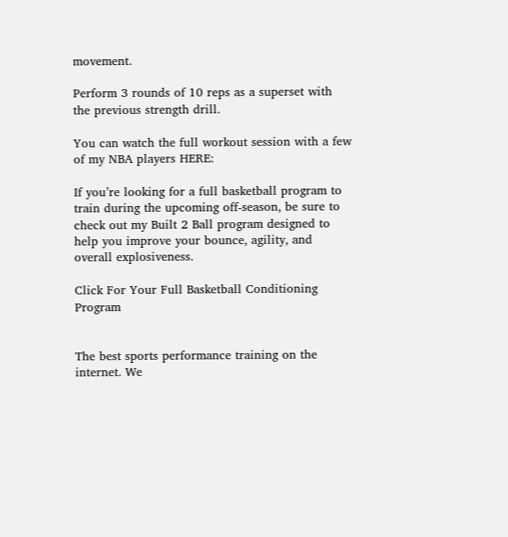movement.

Perform 3 rounds of 10 reps as a superset with the previous strength drill.

You can watch the full workout session with a few of my NBA players HERE:

If you’re looking for a full basketball program to train during the upcoming off-season, be sure to check out my Built 2 Ball program designed to help you improve your bounce, agility, and overall explosiveness.

Click For Your Full Basketball Conditioning Program


The best sports performance training on the internet. We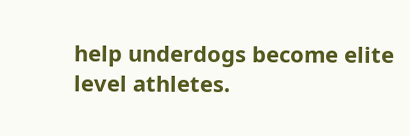help underdogs become elite level athletes.